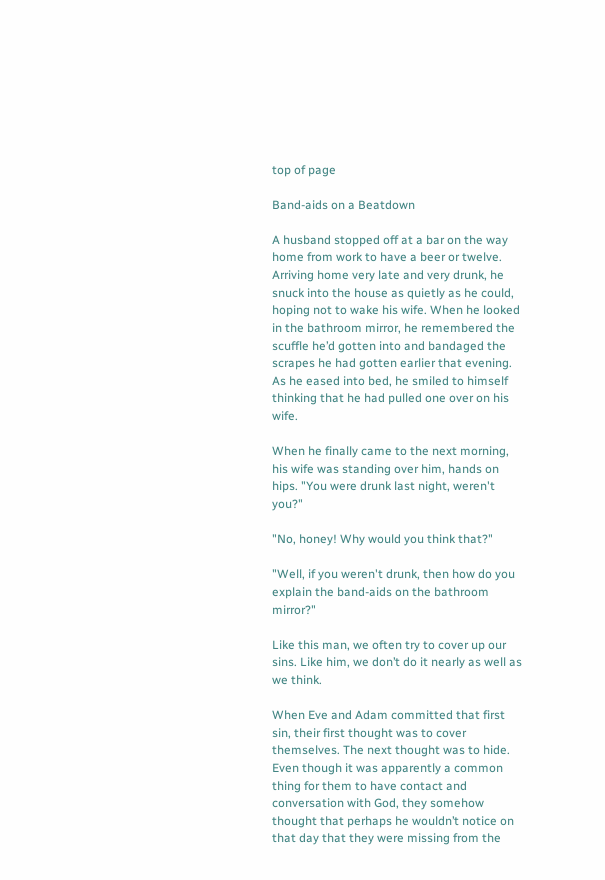top of page

Band-aids on a Beatdown

A husband stopped off at a bar on the way home from work to have a beer or twelve. Arriving home very late and very drunk, he snuck into the house as quietly as he could, hoping not to wake his wife. When he looked in the bathroom mirror, he remembered the scuffle he’d gotten into and bandaged the scrapes he had gotten earlier that evening. As he eased into bed, he smiled to himself thinking that he had pulled one over on his wife.

When he finally came to the next morning, his wife was standing over him, hands on hips. "You were drunk last night, weren't you?"

"No, honey! Why would you think that?"

"Well, if you weren't drunk, then how do you explain the band-aids on the bathroom mirror?"

Like this man, we often try to cover up our sins. Like him, we don’t do it nearly as well as we think.

When Eve and Adam committed that first sin, their first thought was to cover themselves. The next thought was to hide. Even though it was apparently a common thing for them to have contact and conversation with God, they somehow thought that perhaps he wouldn’t notice on that day that they were missing from the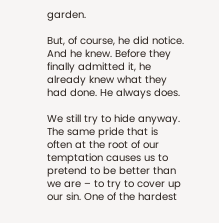garden.

But, of course, he did notice. And he knew. Before they finally admitted it, he already knew what they had done. He always does.

We still try to hide anyway. The same pride that is often at the root of our temptation causes us to pretend to be better than we are – to try to cover up our sin. One of the hardest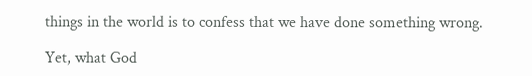things in the world is to confess that we have done something wrong.

Yet, what God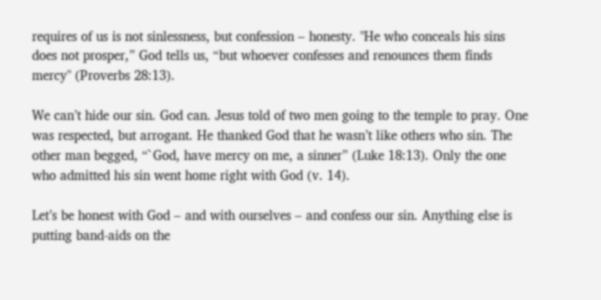requires of us is not sinlessness, but confession – honesty. "He who conceals his sins does not prosper,” God tells us, “but whoever confesses and renounces them finds mercy" (Proverbs 28:13).

We can’t hide our sin. God can. Jesus told of two men going to the temple to pray. One was respected, but arrogant. He thanked God that he wasn’t like others who sin. The other man begged, “`God, have mercy on me, a sinner” (Luke 18:13). Only the one who admitted his sin went home right with God (v. 14).

Let’s be honest with God – and with ourselves – and confess our sin. Anything else is putting band-aids on the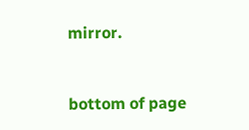mirror.


bottom of page